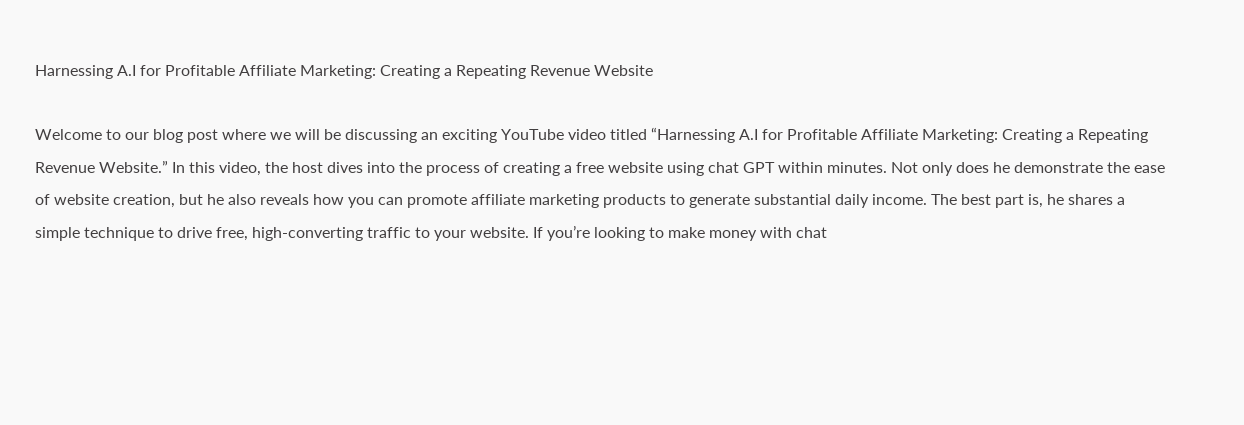Harnessing A.I for Profitable Affiliate Marketing: Creating a Repeating Revenue Website

Welcome to our blog post where we will be discussing an exciting YouTube video titled “Harnessing A.I for Profitable Affiliate Marketing: Creating a Repeating Revenue Website.” In this video, the host dives into the process of creating a free website using chat GPT within minutes. Not only does he demonstrate the ease of website creation, but he also reveals how you can promote affiliate marketing products to generate substantial daily income. The best part is, he shares a simple technique to drive free, high-converting traffic to your website. If you’re looking to make money with chat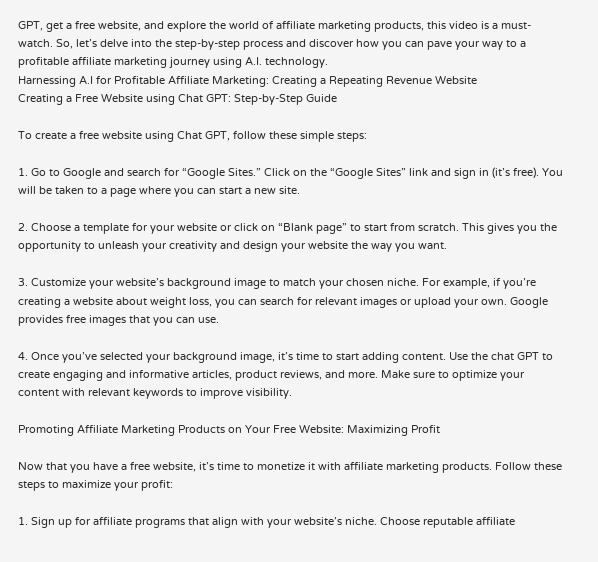GPT, get a free website, and explore the world of affiliate marketing products, this video is a must-watch. So, let’s delve into the step-by-step process and discover how you can pave your way to a profitable affiliate marketing journey using A.I. technology.
Harnessing A.I for Profitable Affiliate Marketing: Creating a Repeating Revenue Website
Creating a Free Website using Chat GPT: Step-by-Step Guide

To create a free website using Chat GPT, follow these simple steps:

1. Go to Google and search for “Google Sites.” Click on the “Google Sites” link and sign in (it’s free). You will be taken to a page where you can start a new site.

2. Choose a template for your website or click on “Blank page” to start from scratch. This gives you the opportunity to unleash your creativity and design your website the way you want.

3. Customize your website’s background image to match your chosen niche. For example, if you’re creating a website about weight loss, you can search for relevant images or upload your own. Google provides free images that you can use.

4. Once you’ve selected your background image, it’s time to start adding content. Use the chat GPT to create engaging and informative articles, product reviews, and more. Make sure to optimize your content with relevant keywords to improve visibility.

Promoting Affiliate Marketing Products on Your Free Website: Maximizing Profit

Now that you have a free website, it’s time to monetize it with affiliate marketing products. Follow these steps to maximize your profit:

1. Sign up for affiliate programs that align with your website’s niche. Choose reputable affiliate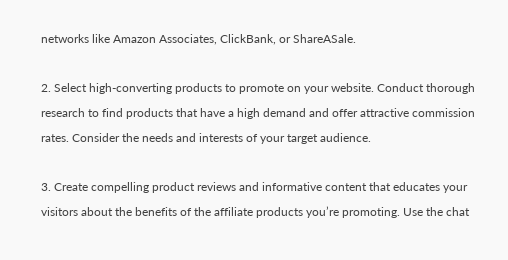networks like Amazon Associates, ClickBank, or ShareASale.

2. Select high-converting products to promote on your website. Conduct thorough research to find products that have a high demand and offer attractive commission rates. Consider the needs and interests of your target audience.

3. Create compelling product reviews and informative content that educates your visitors about the benefits of the affiliate products you’re promoting. Use the chat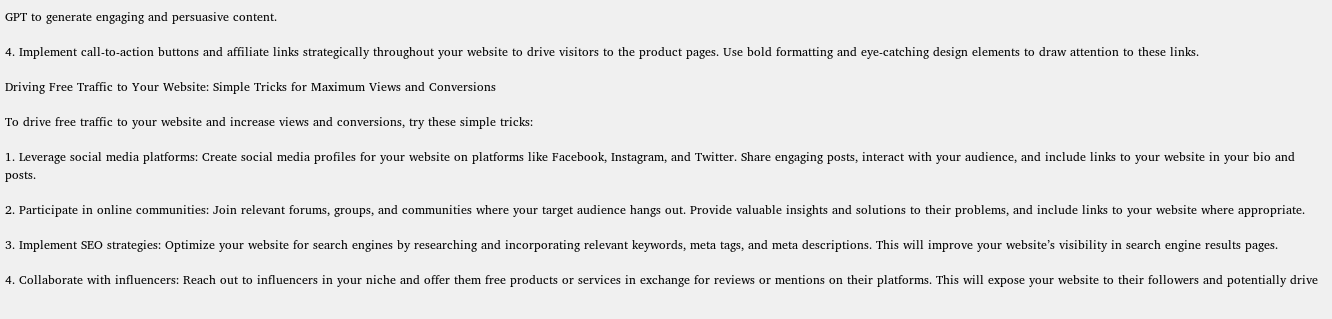GPT to generate engaging and persuasive content.

4. Implement call-to-action buttons and affiliate links strategically throughout your website to drive visitors to the product pages. Use bold formatting and eye-catching design elements to draw attention to these links.

Driving Free Traffic to Your Website: Simple Tricks for Maximum Views and Conversions

To drive free traffic to your website and increase views and conversions, try these simple tricks:

1. Leverage social media platforms: Create social media profiles for your website on platforms like Facebook, Instagram, and Twitter. Share engaging posts, interact with your audience, and include links to your website in your bio and posts.

2. Participate in online communities: Join relevant forums, groups, and communities where your target audience hangs out. Provide valuable insights and solutions to their problems, and include links to your website where appropriate.

3. Implement SEO strategies: Optimize your website for search engines by researching and incorporating relevant keywords, meta tags, and meta descriptions. This will improve your website’s visibility in search engine results pages.

4. Collaborate with influencers: Reach out to influencers in your niche and offer them free products or services in exchange for reviews or mentions on their platforms. This will expose your website to their followers and potentially drive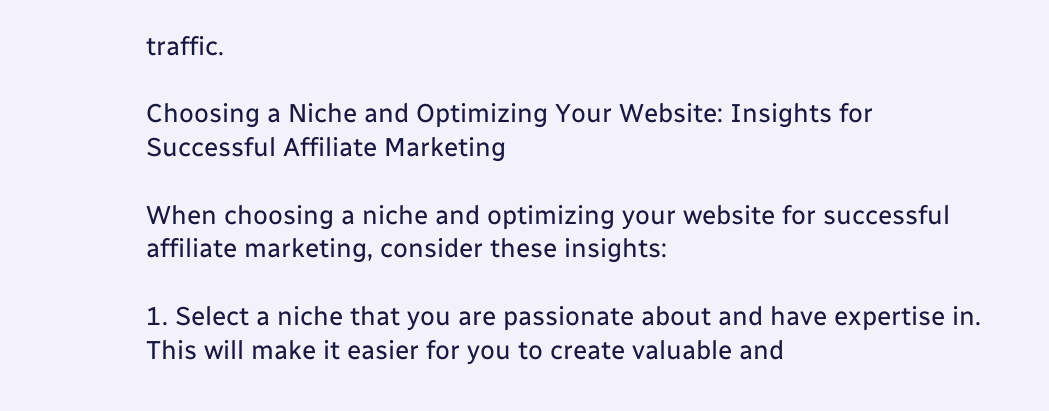traffic.

Choosing a Niche and Optimizing Your Website: Insights for Successful Affiliate Marketing

When choosing a niche and optimizing your website for successful affiliate marketing, consider these insights:

1. Select a niche that you are passionate about and have expertise in. This will make it easier for you to create valuable and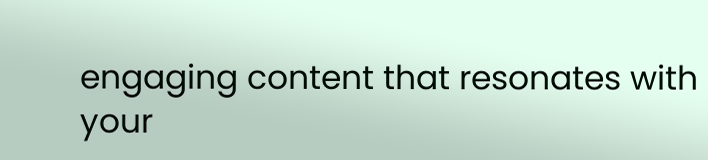engaging content that resonates with your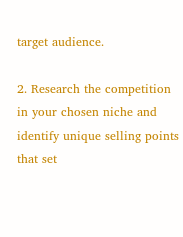target audience.

2. Research the competition in your chosen niche and identify unique selling points that set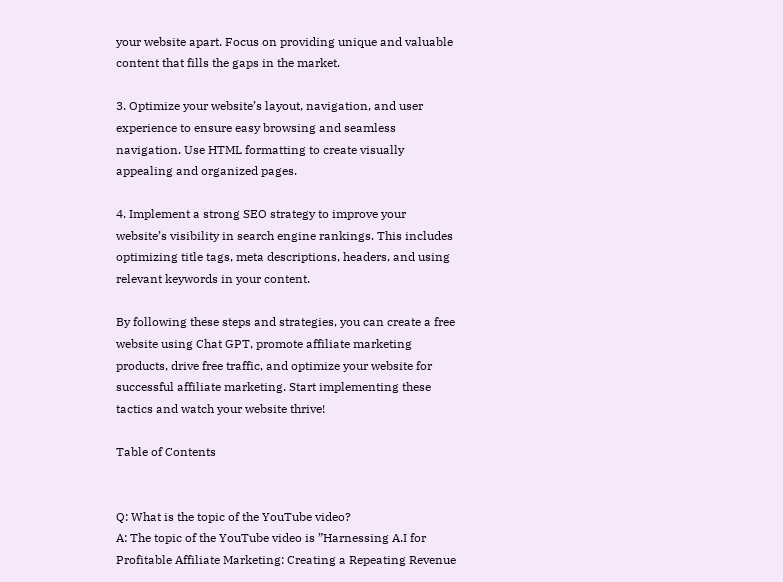your website apart. Focus on providing unique and valuable content that fills the gaps in the market.

3. Optimize your website’s layout, navigation, and user experience to ensure easy browsing and seamless navigation. Use HTML formatting to create visually appealing and organized pages.

4. Implement a strong SEO strategy to improve your website’s visibility in search engine rankings. This includes optimizing title tags, meta descriptions, headers, and using relevant keywords in your content.

By following these steps and strategies, you can create a free website using Chat GPT, promote affiliate marketing products, drive free traffic, and optimize your website for successful affiliate marketing. Start implementing these tactics and watch your website thrive!

Table of Contents


Q: What is the topic of the YouTube video?
A: The topic of the YouTube video is ”Harnessing A.I for Profitable Affiliate Marketing: Creating a Repeating Revenue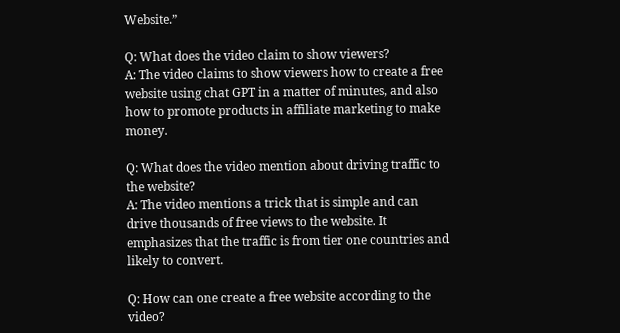Website.”

Q: What does the video claim to show viewers?
A: The video claims to show viewers how to create a free website using chat GPT in a matter of minutes, and also how to promote products in affiliate marketing to make money.

Q: What does the video mention about driving traffic to the website?
A: The video mentions a trick that is simple and can drive thousands of free views to the website. It emphasizes that the traffic is from tier one countries and likely to convert.

Q: How can one create a free website according to the video?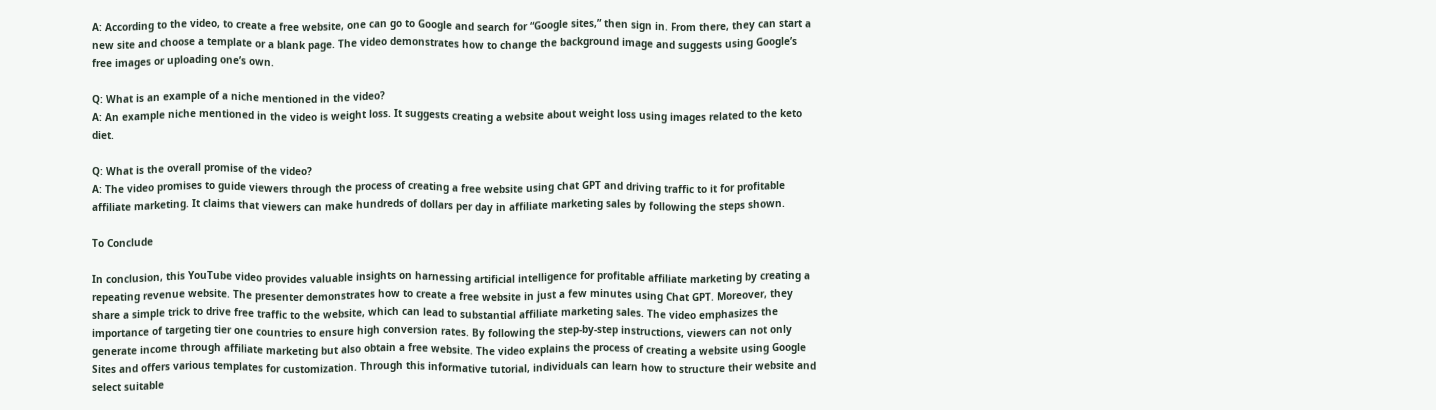A: According to the video, to create a free website, one can go to Google and search for “Google sites,” then sign in. From there, they can start a new site and choose a template or a blank page. The video demonstrates how to change the background image and suggests using Google’s free images or uploading one’s own.

Q: What is an example of a niche mentioned in the video?
A: An example niche mentioned in the video is weight loss. It suggests creating a website about weight loss using images related to the keto diet.

Q: What is the overall promise of the video?
A: The video promises to guide viewers through the process of creating a free website using chat GPT and driving traffic to it for profitable affiliate marketing. It claims that viewers can make hundreds of dollars per day in affiliate marketing sales by following the steps shown.

To Conclude

In conclusion, this YouTube video provides valuable insights on harnessing artificial intelligence for profitable affiliate marketing by creating a repeating revenue website. The presenter demonstrates how to create a free website in just a few minutes using Chat GPT. Moreover, they share a simple trick to drive free traffic to the website, which can lead to substantial affiliate marketing sales. The video emphasizes the importance of targeting tier one countries to ensure high conversion rates. By following the step-by-step instructions, viewers can not only generate income through affiliate marketing but also obtain a free website. The video explains the process of creating a website using Google Sites and offers various templates for customization. Through this informative tutorial, individuals can learn how to structure their website and select suitable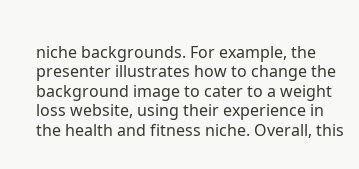niche backgrounds. For example, the presenter illustrates how to change the background image to cater to a weight loss website, using their experience in the health and fitness niche. Overall, this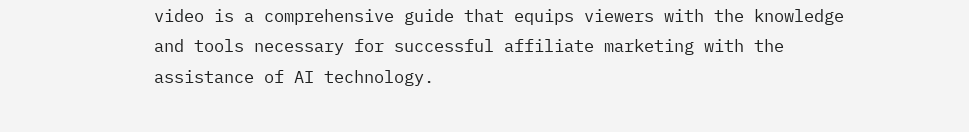video is a comprehensive guide that equips viewers with the knowledge and tools necessary for successful affiliate marketing with the assistance of AI technology.